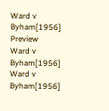Ward v Byham[1956] Preview
Ward v Byham[1956]
Ward v Byham[1956]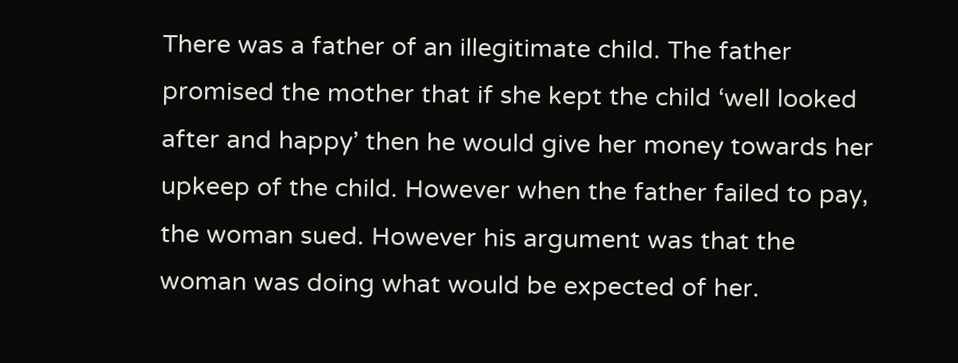There was a father of an illegitimate child. The father promised the mother that if she kept the child ‘well looked after and happy’ then he would give her money towards her upkeep of the child. However when the father failed to pay, the woman sued. However his argument was that the woman was doing what would be expected of her.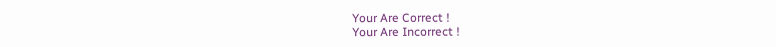Your Are Correct !
Your Are Incorrect !